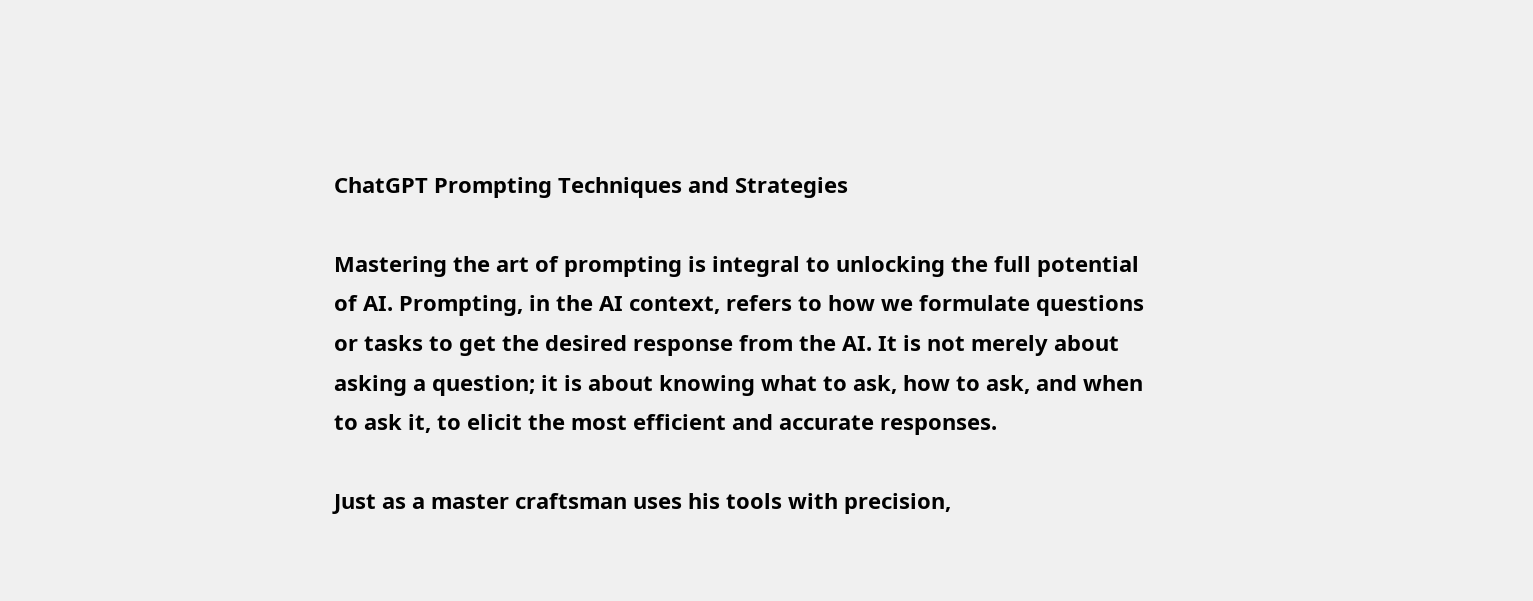ChatGPT Prompting Techniques and Strategies

Mastering the art of prompting is integral to unlocking the full potential of AI. Prompting, in the AI context, refers to how we formulate questions or tasks to get the desired response from the AI. It is not merely about asking a question; it is about knowing what to ask, how to ask, and when to ask it, to elicit the most efficient and accurate responses.

Just as a master craftsman uses his tools with precision,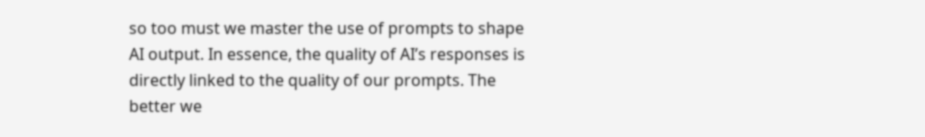so too must we master the use of prompts to shape AI output. In essence, the quality of AI’s responses is directly linked to the quality of our prompts. The better we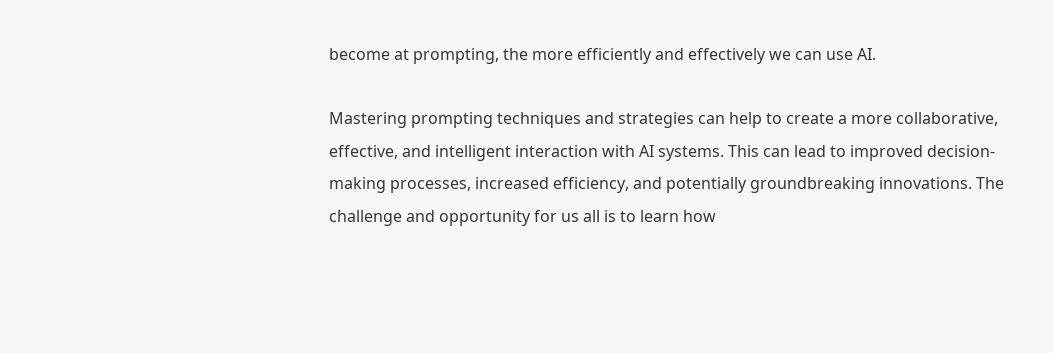become at prompting, the more efficiently and effectively we can use AI.

Mastering prompting techniques and strategies can help to create a more collaborative, effective, and intelligent interaction with AI systems. This can lead to improved decision-making processes, increased efficiency, and potentially groundbreaking innovations. The challenge and opportunity for us all is to learn how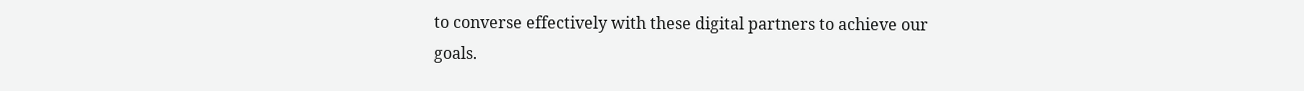to converse effectively with these digital partners to achieve our goals.